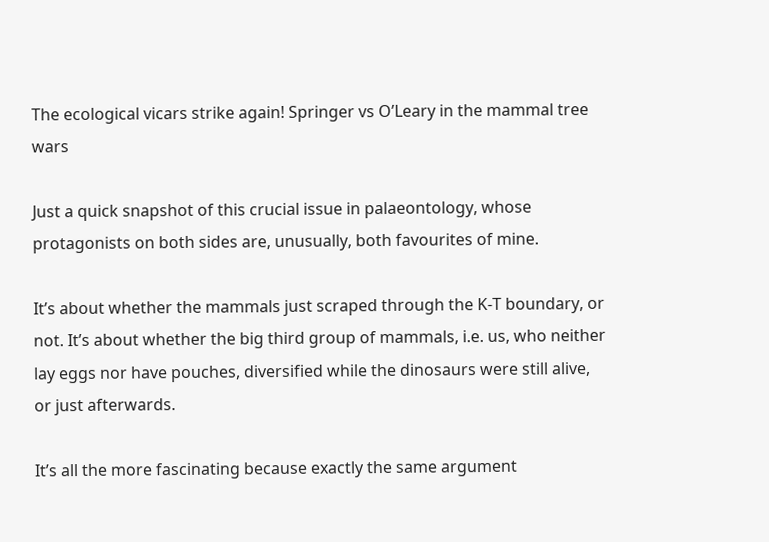The ecological vicars strike again! Springer vs O’Leary in the mammal tree wars

Just a quick snapshot of this crucial issue in palaeontology, whose protagonists on both sides are, unusually, both favourites of mine.

It’s about whether the mammals just scraped through the K-T boundary, or not. It’s about whether the big third group of mammals, i.e. us, who neither lay eggs nor have pouches, diversified while the dinosaurs were still alive, or just afterwards.

It’s all the more fascinating because exactly the same argument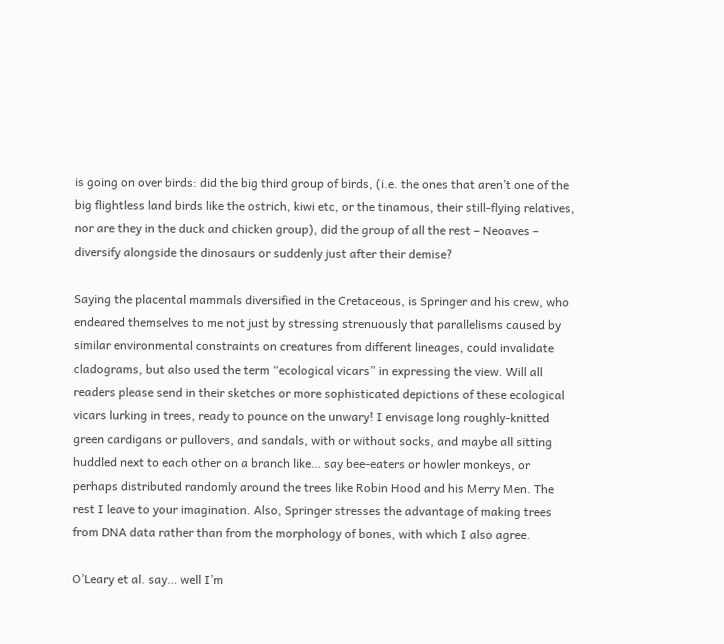is going on over birds: did the big third group of birds, (i.e. the ones that aren’t one of the big flightless land birds like the ostrich, kiwi etc, or the tinamous, their still-flying relatives, nor are they in the duck and chicken group), did the group of all the rest – Neoaves – diversify alongside the dinosaurs or suddenly just after their demise?

Saying the placental mammals diversified in the Cretaceous, is Springer and his crew, who endeared themselves to me not just by stressing strenuously that parallelisms caused by similar environmental constraints on creatures from different lineages, could invalidate cladograms, but also used the term “ecological vicars” in expressing the view. Will all readers please send in their sketches or more sophisticated depictions of these ecological vicars lurking in trees, ready to pounce on the unwary! I envisage long roughly-knitted green cardigans or pullovers, and sandals, with or without socks, and maybe all sitting huddled next to each other on a branch like… say bee-eaters or howler monkeys, or perhaps distributed randomly around the trees like Robin Hood and his Merry Men. The rest I leave to your imagination. Also, Springer stresses the advantage of making trees from DNA data rather than from the morphology of bones, with which I also agree.

O’Leary et al. say… well I’m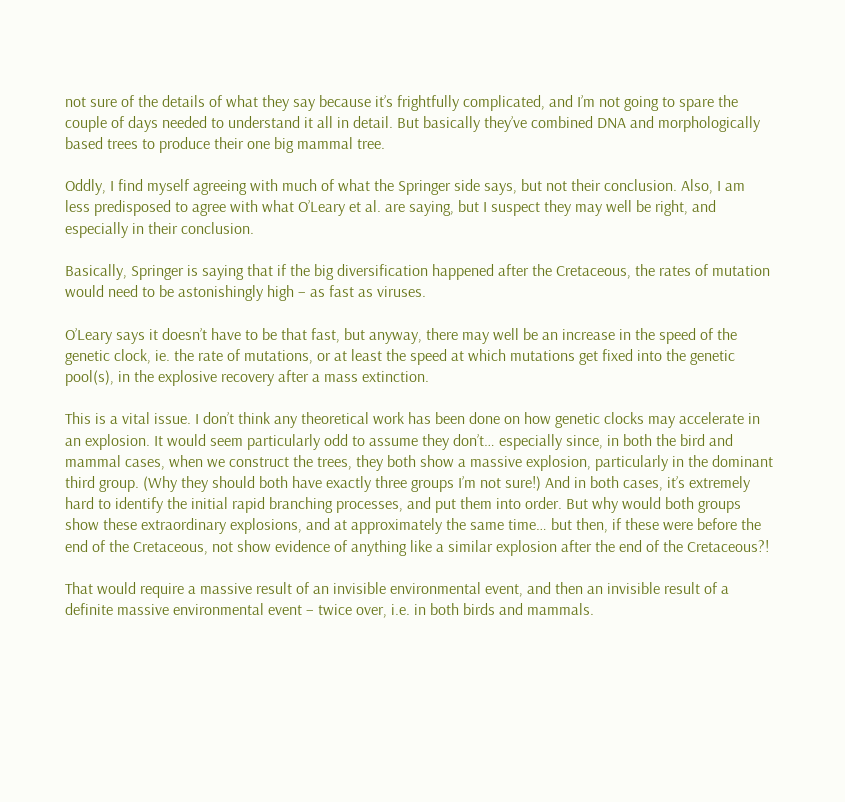not sure of the details of what they say because it’s frightfully complicated, and I’m not going to spare the couple of days needed to understand it all in detail. But basically they’ve combined DNA and morphologically based trees to produce their one big mammal tree.

Oddly, I find myself agreeing with much of what the Springer side says, but not their conclusion. Also, I am less predisposed to agree with what O’Leary et al. are saying, but I suspect they may well be right, and especially in their conclusion.

Basically, Springer is saying that if the big diversification happened after the Cretaceous, the rates of mutation would need to be astonishingly high – as fast as viruses.

O’Leary says it doesn’t have to be that fast, but anyway, there may well be an increase in the speed of the genetic clock, ie. the rate of mutations, or at least the speed at which mutations get fixed into the genetic pool(s), in the explosive recovery after a mass extinction.

This is a vital issue. I don’t think any theoretical work has been done on how genetic clocks may accelerate in an explosion. It would seem particularly odd to assume they don’t… especially since, in both the bird and mammal cases, when we construct the trees, they both show a massive explosion, particularly in the dominant third group. (Why they should both have exactly three groups I’m not sure!) And in both cases, it’s extremely hard to identify the initial rapid branching processes, and put them into order. But why would both groups show these extraordinary explosions, and at approximately the same time… but then, if these were before the end of the Cretaceous, not show evidence of anything like a similar explosion after the end of the Cretaceous?!

That would require a massive result of an invisible environmental event, and then an invisible result of a definite massive environmental event – twice over, i.e. in both birds and mammals.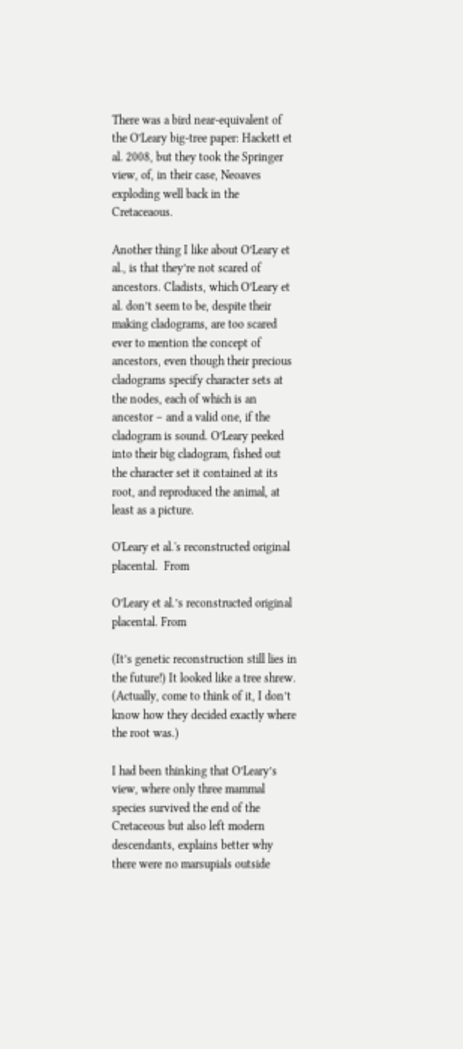There was a bird near-equivalent of the O’Leary big-tree paper: Hackett et al. 2008, but they took the Springer view, of, in their case, Neoaves exploding well back in the Cretaceaous.

Another thing I like about O’Leary et al., is that they’re not scared of ancestors. Cladists, which O’Leary et al. don’t seem to be, despite their making cladograms, are too scared ever to mention the concept of ancestors, even though their precious cladograms specify character sets at the nodes, each of which is an ancestor – and a valid one, if the cladogram is sound. O’Leary peeked into their big cladogram, fished out the character set it contained at its root, and reproduced the animal, at least as a picture.

O'Leary et al.'s reconstructed original placental.  From

O’Leary et al.’s reconstructed original placental. From

(It’s genetic reconstruction still lies in the future!) It looked like a tree shrew. (Actually, come to think of it, I don’t know how they decided exactly where the root was.)

I had been thinking that O’Leary’s view, where only three mammal species survived the end of the Cretaceous but also left modern descendants, explains better why there were no marsupials outside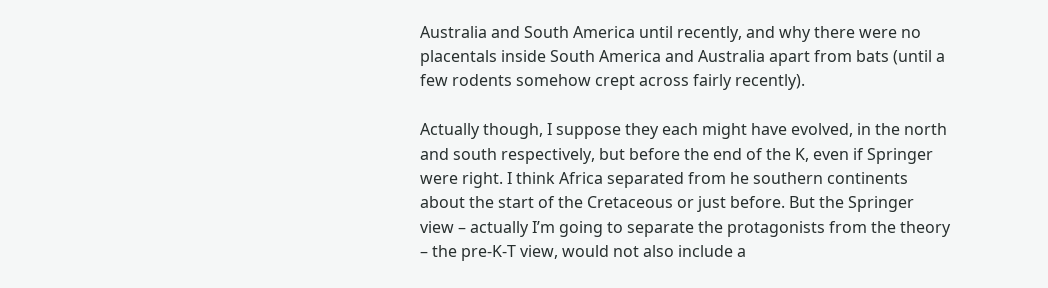Australia and South America until recently, and why there were no placentals inside South America and Australia apart from bats (until a few rodents somehow crept across fairly recently).

Actually though, I suppose they each might have evolved, in the north and south respectively, but before the end of the K, even if Springer were right. I think Africa separated from he southern continents about the start of the Cretaceous or just before. But the Springer view – actually I’m going to separate the protagonists from the theory – the pre-K-T view, would not also include a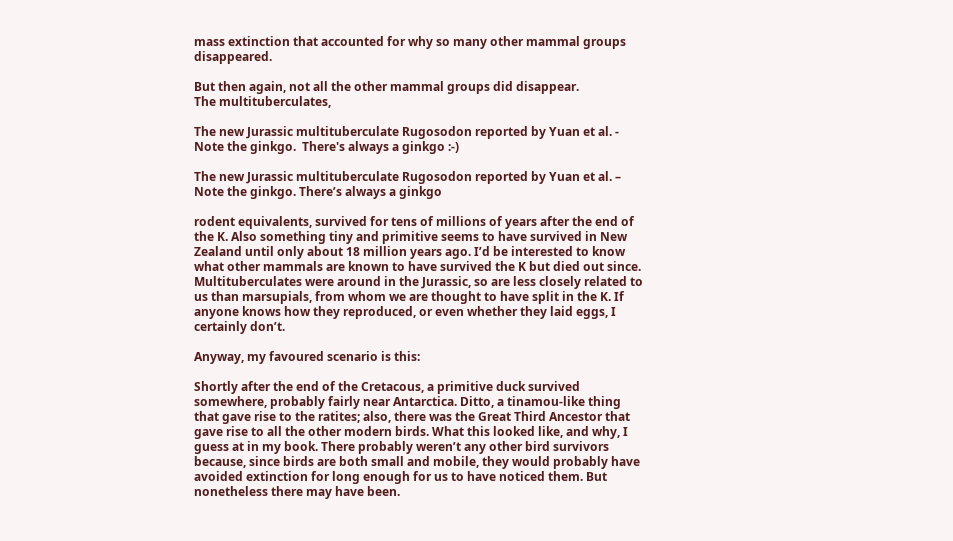mass extinction that accounted for why so many other mammal groups disappeared.

But then again, not all the other mammal groups did disappear.
The multituberculates,

The new Jurassic multituberculate Rugosodon reported by Yuan et al. -  Note the ginkgo.  There's always a ginkgo :-)

The new Jurassic multituberculate Rugosodon reported by Yuan et al. –
Note the ginkgo. There’s always a ginkgo

rodent equivalents, survived for tens of millions of years after the end of the K. Also something tiny and primitive seems to have survived in New Zealand until only about 18 million years ago. I’d be interested to know what other mammals are known to have survived the K but died out since. Multituberculates were around in the Jurassic, so are less closely related to us than marsupials, from whom we are thought to have split in the K. If anyone knows how they reproduced, or even whether they laid eggs, I certainly don’t.

Anyway, my favoured scenario is this:

Shortly after the end of the Cretacous, a primitive duck survived somewhere, probably fairly near Antarctica. Ditto, a tinamou-like thing that gave rise to the ratites; also, there was the Great Third Ancestor that gave rise to all the other modern birds. What this looked like, and why, I guess at in my book. There probably weren’t any other bird survivors because, since birds are both small and mobile, they would probably have avoided extinction for long enough for us to have noticed them. But nonetheless there may have been.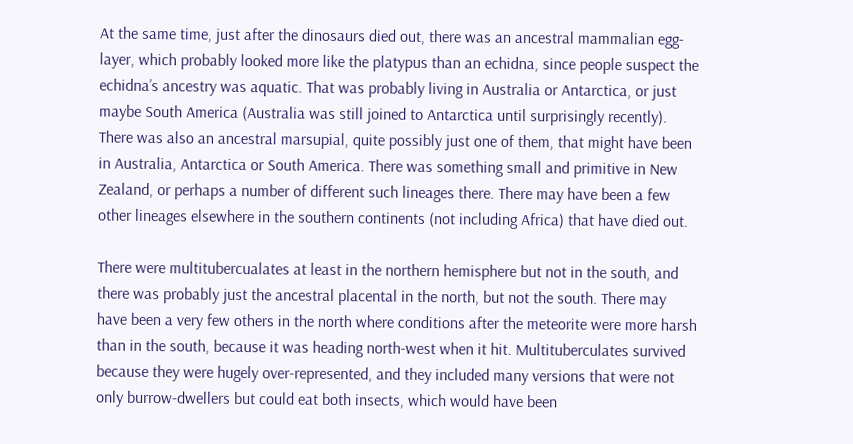At the same time, just after the dinosaurs died out, there was an ancestral mammalian egg-layer, which probably looked more like the platypus than an echidna, since people suspect the echidna’s ancestry was aquatic. That was probably living in Australia or Antarctica, or just maybe South America (Australia was still joined to Antarctica until surprisingly recently). There was also an ancestral marsupial, quite possibly just one of them, that might have been in Australia, Antarctica or South America. There was something small and primitive in New Zealand, or perhaps a number of different such lineages there. There may have been a few other lineages elsewhere in the southern continents (not including Africa) that have died out.

There were multitubercualates at least in the northern hemisphere but not in the south, and there was probably just the ancestral placental in the north, but not the south. There may have been a very few others in the north where conditions after the meteorite were more harsh than in the south, because it was heading north-west when it hit. Multituberculates survived because they were hugely over-represented, and they included many versions that were not only burrow-dwellers but could eat both insects, which would have been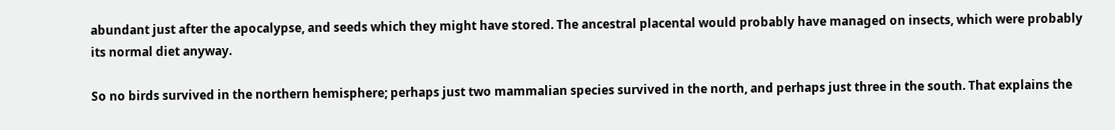abundant just after the apocalypse, and seeds which they might have stored. The ancestral placental would probably have managed on insects, which were probably its normal diet anyway.

So no birds survived in the northern hemisphere; perhaps just two mammalian species survived in the north, and perhaps just three in the south. That explains the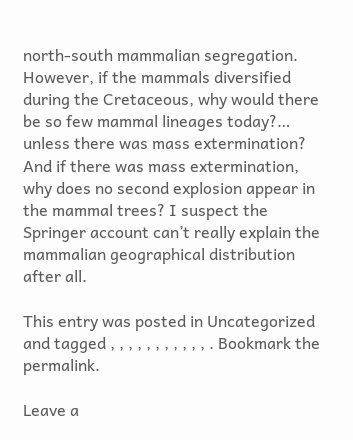north-south mammalian segregation. However, if the mammals diversified during the Cretaceous, why would there be so few mammal lineages today?… unless there was mass extermination? And if there was mass extermination, why does no second explosion appear in the mammal trees? I suspect the Springer account can’t really explain the mammalian geographical distribution after all.

This entry was posted in Uncategorized and tagged , , , , , , , , , , , . Bookmark the permalink.

Leave a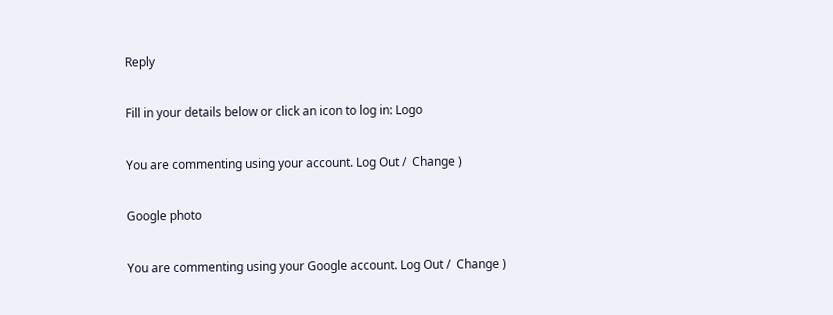Reply

Fill in your details below or click an icon to log in: Logo

You are commenting using your account. Log Out /  Change )

Google photo

You are commenting using your Google account. Log Out /  Change )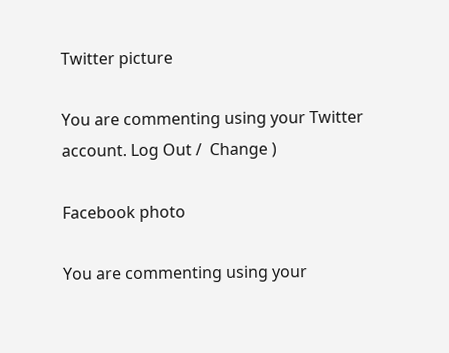Twitter picture

You are commenting using your Twitter account. Log Out /  Change )

Facebook photo

You are commenting using your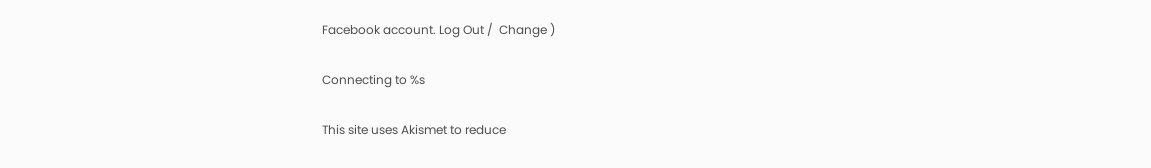Facebook account. Log Out /  Change )

Connecting to %s

This site uses Akismet to reduce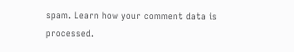spam. Learn how your comment data is processed.